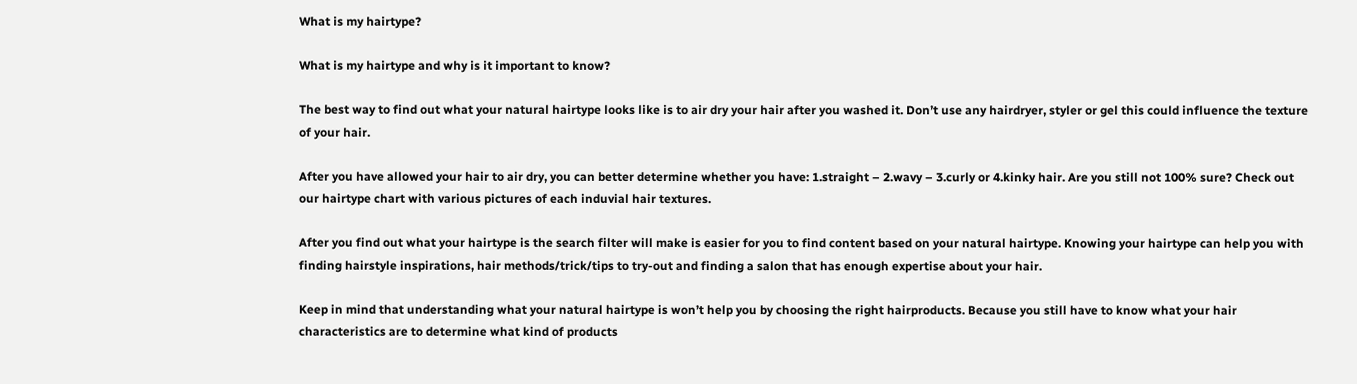What is my hairtype?

What is my hairtype and why is it important to know?

The best way to find out what your natural hairtype looks like is to air dry your hair after you washed it. Don’t use any hairdryer, styler or gel this could influence the texture of your hair.

After you have allowed your hair to air dry, you can better determine whether you have: 1.straight – 2.wavy – 3.curly or 4.kinky hair. Are you still not 100% sure? Check out our hairtype chart with various pictures of each induvial hair textures.

After you find out what your hairtype is the search filter will make is easier for you to find content based on your natural hairtype. Knowing your hairtype can help you with finding hairstyle inspirations, hair methods/trick/tips to try-out and finding a salon that has enough expertise about your hair.

Keep in mind that understanding what your natural hairtype is won’t help you by choosing the right hairproducts. Because you still have to know what your hair characteristics are to determine what kind of products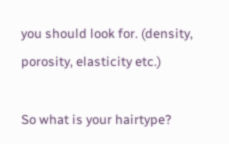you should look for. (density, porosity, elasticity etc.)

So what is your hairtype?